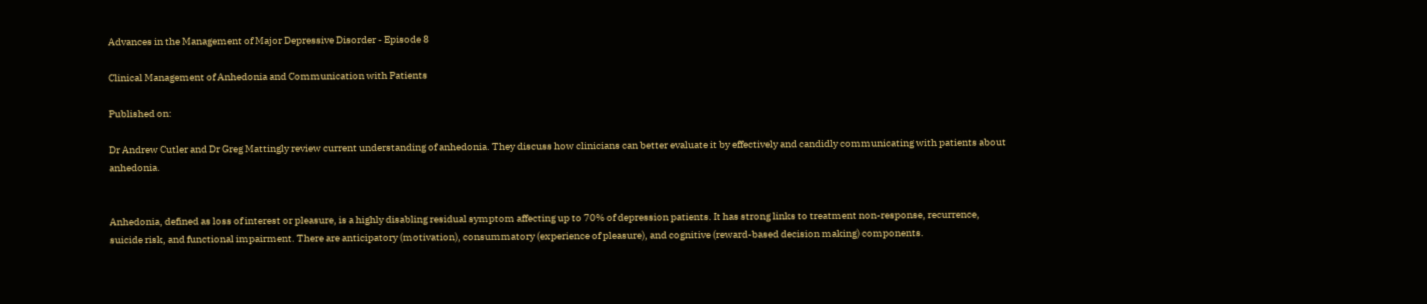Advances in the Management of Major Depressive Disorder - Episode 8

Clinical Management of Anhedonia and Communication with Patients

Published on:

Dr Andrew Cutler and Dr Greg Mattingly review current understanding of anhedonia. They discuss how clinicians can better evaluate it by effectively and candidly communicating with patients about anhedonia.


Anhedonia, defined as loss of interest or pleasure, is a highly disabling residual symptom affecting up to 70% of depression patients. It has strong links to treatment non-response, recurrence, suicide risk, and functional impairment. There are anticipatory (motivation), consummatory (experience of pleasure), and cognitive (reward-based decision making) components.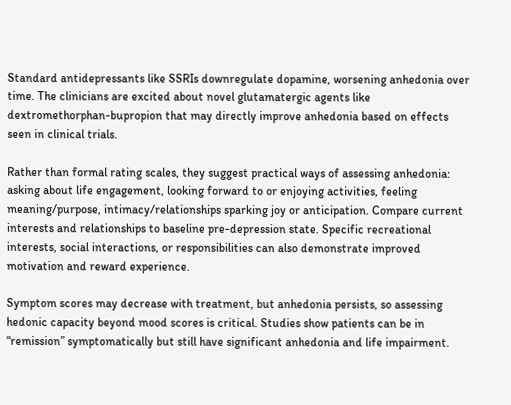Standard antidepressants like SSRIs downregulate dopamine, worsening anhedonia over time. The clinicians are excited about novel glutamatergic agents like dextromethorphan-bupropion that may directly improve anhedonia based on effects seen in clinical trials.

Rather than formal rating scales, they suggest practical ways of assessing anhedonia: asking about life engagement, looking forward to or enjoying activities, feeling meaning/purpose, intimacy/relationships sparking joy or anticipation. Compare current interests and relationships to baseline pre-depression state. Specific recreational interests, social interactions, or responsibilities can also demonstrate improved motivation and reward experience.

Symptom scores may decrease with treatment, but anhedonia persists, so assessing hedonic capacity beyond mood scores is critical. Studies show patients can be in “remission” symptomatically but still have significant anhedonia and life impairment.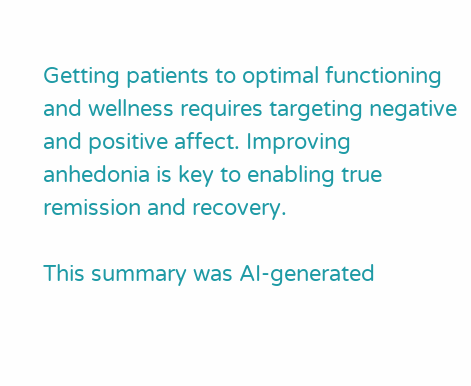Getting patients to optimal functioning and wellness requires targeting negative and positive affect. Improving anhedonia is key to enabling true remission and recovery.

This summary was AI-generated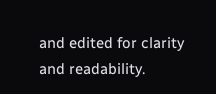and edited for clarity and readability.